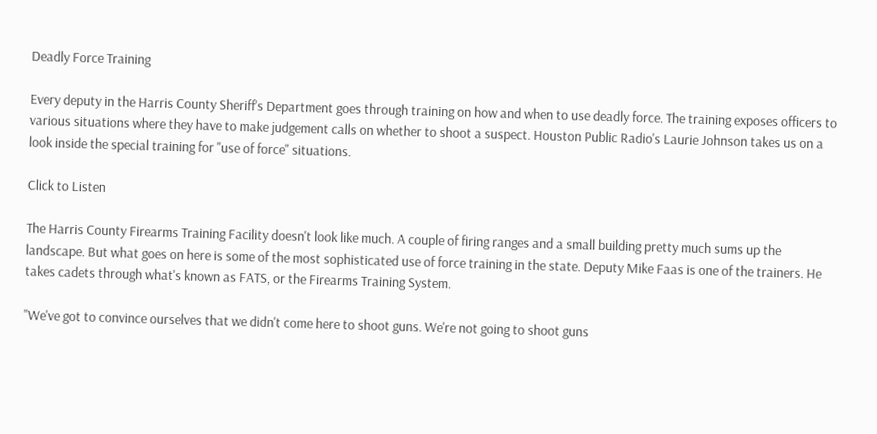Deadly Force Training

Every deputy in the Harris County Sheriff's Department goes through training on how and when to use deadly force. The training exposes officers to various situations where they have to make judgement calls on whether to shoot a suspect. Houston Public Radio's Laurie Johnson takes us on a look inside the special training for "use of force" situations.

Click to Listen

The Harris County Firearms Training Facility doesn't look like much. A couple of firing ranges and a small building pretty much sums up the landscape. But what goes on here is some of the most sophisticated use of force training in the state. Deputy Mike Faas is one of the trainers. He takes cadets through what's known as FATS, or the Firearms Training System.

"We've got to convince ourselves that we didn't come here to shoot guns. We're not going to shoot guns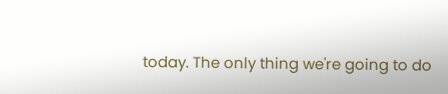today. The only thing we're going to do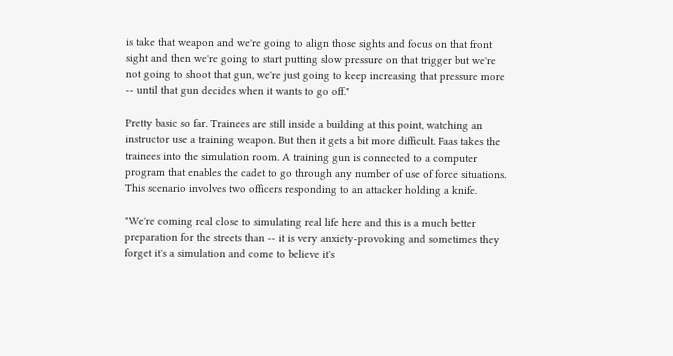is take that weapon and we're going to align those sights and focus on that front sight and then we're going to start putting slow pressure on that trigger but we're not going to shoot that gun, we're just going to keep increasing that pressure more -- until that gun decides when it wants to go off."

Pretty basic so far. Trainees are still inside a building at this point, watching an instructor use a training weapon. But then it gets a bit more difficult. Faas takes the trainees into the simulation room. A training gun is connected to a computer program that enables the cadet to go through any number of use of force situations. This scenario involves two officers responding to an attacker holding a knife.

"We're coming real close to simulating real life here and this is a much better preparation for the streets than -- it is very anxiety-provoking and sometimes they forget it's a simulation and come to believe it's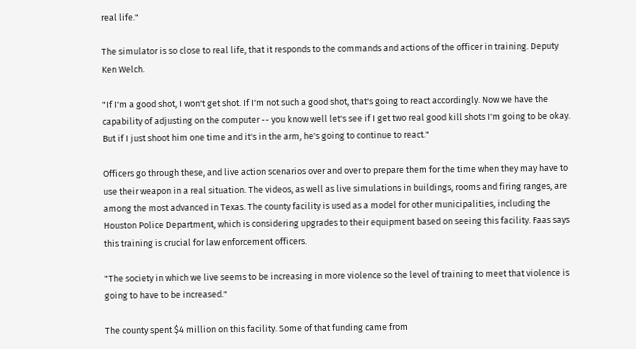real life."

The simulator is so close to real life, that it responds to the commands and actions of the officer in training. Deputy Ken Welch.

"If I'm a good shot, I won't get shot. If I'm not such a good shot, that's going to react accordingly. Now we have the capability of adjusting on the computer -- you know well let's see if I get two real good kill shots I'm going to be okay. But if I just shoot him one time and it's in the arm, he's going to continue to react."

Officers go through these, and live action scenarios over and over to prepare them for the time when they may have to use their weapon in a real situation. The videos, as well as live simulations in buildings, rooms and firing ranges, are among the most advanced in Texas. The county facility is used as a model for other municipalities, including the Houston Police Department, which is considering upgrades to their equipment based on seeing this facility. Faas says this training is crucial for law enforcement officers.

"The society in which we live seems to be increasing in more violence so the level of training to meet that violence is going to have to be increased."

The county spent $4 million on this facility. Some of that funding came from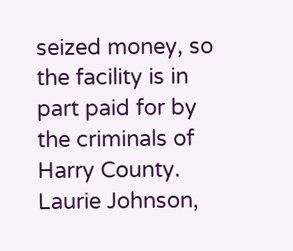seized money, so the facility is in part paid for by the criminals of Harry County. Laurie Johnson,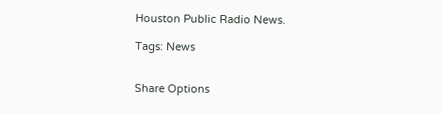Houston Public Radio News.

Tags: News


Share Options